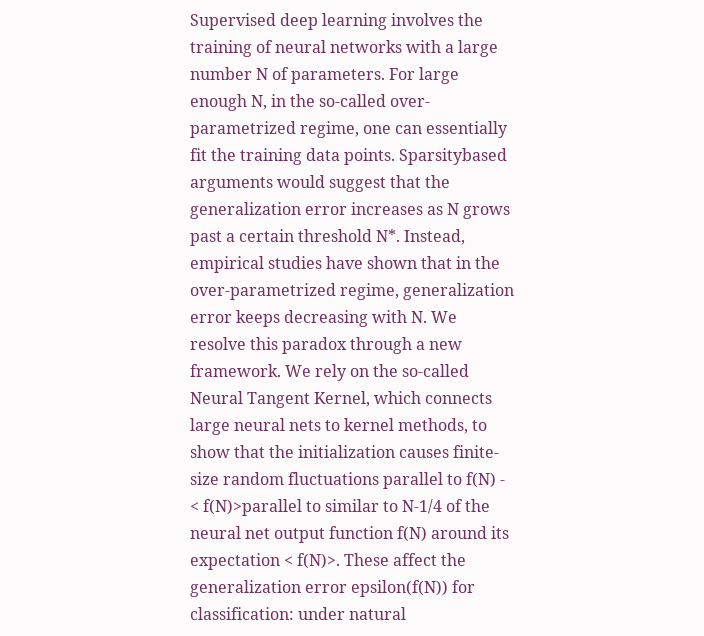Supervised deep learning involves the training of neural networks with a large number N of parameters. For large enough N, in the so-called over-parametrized regime, one can essentially fit the training data points. Sparsitybased arguments would suggest that the generalization error increases as N grows past a certain threshold N*. Instead, empirical studies have shown that in the over-parametrized regime, generalization error keeps decreasing with N. We resolve this paradox through a new framework. We rely on the so-called Neural Tangent Kernel, which connects large neural nets to kernel methods, to show that the initialization causes finite-size random fluctuations parallel to f(N) - < f(N)>parallel to similar to N-1/4 of the neural net output function f(N) around its expectation < f(N)>. These affect the generalization error epsilon(f(N)) for classification: under natural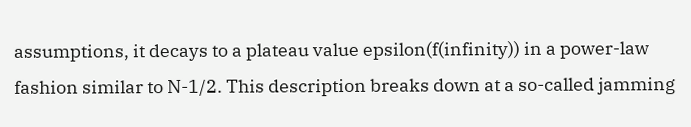assumptions, it decays to a plateau value epsilon(f(infinity)) in a power-law fashion similar to N-1/2. This description breaks down at a so-called jamming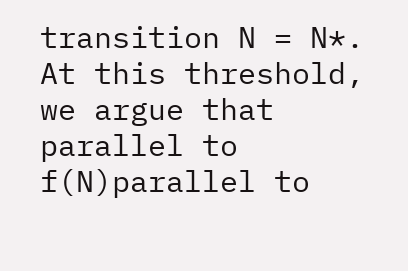transition N = N*. At this threshold, we argue that parallel to f(N)parallel to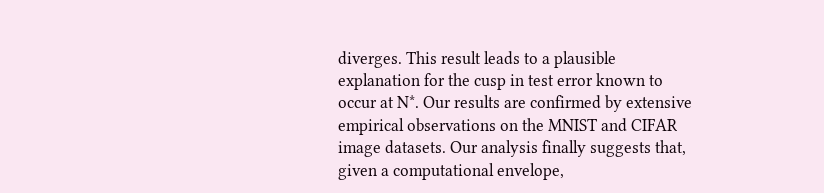diverges. This result leads to a plausible explanation for the cusp in test error known to occur at N*. Our results are confirmed by extensive empirical observations on the MNIST and CIFAR image datasets. Our analysis finally suggests that, given a computational envelope,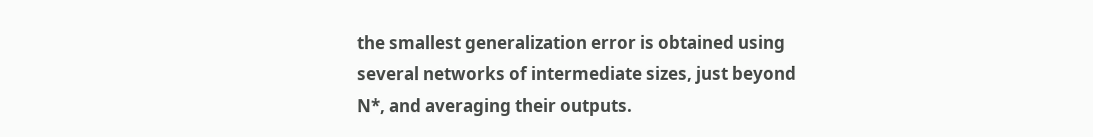the smallest generalization error is obtained using several networks of intermediate sizes, just beyond N*, and averaging their outputs.